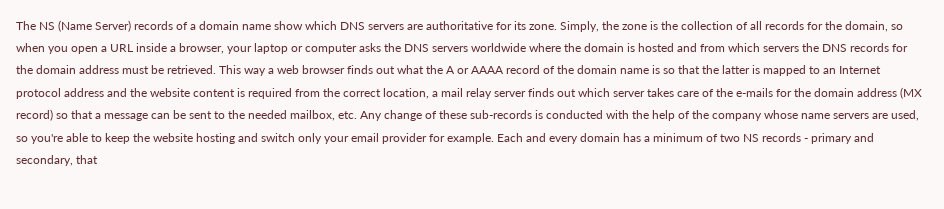The NS (Name Server) records of a domain name show which DNS servers are authoritative for its zone. Simply, the zone is the collection of all records for the domain, so when you open a URL inside a browser, your laptop or computer asks the DNS servers worldwide where the domain is hosted and from which servers the DNS records for the domain address must be retrieved. This way a web browser finds out what the A or AAAA record of the domain name is so that the latter is mapped to an Internet protocol address and the website content is required from the correct location, a mail relay server finds out which server takes care of the e-mails for the domain address (MX record) so that a message can be sent to the needed mailbox, etc. Any change of these sub-records is conducted with the help of the company whose name servers are used, so you're able to keep the website hosting and switch only your email provider for example. Each and every domain has a minimum of two NS records - primary and secondary, that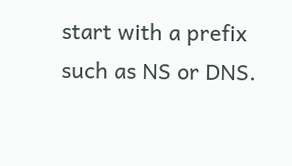start with a prefix such as NS or DNS.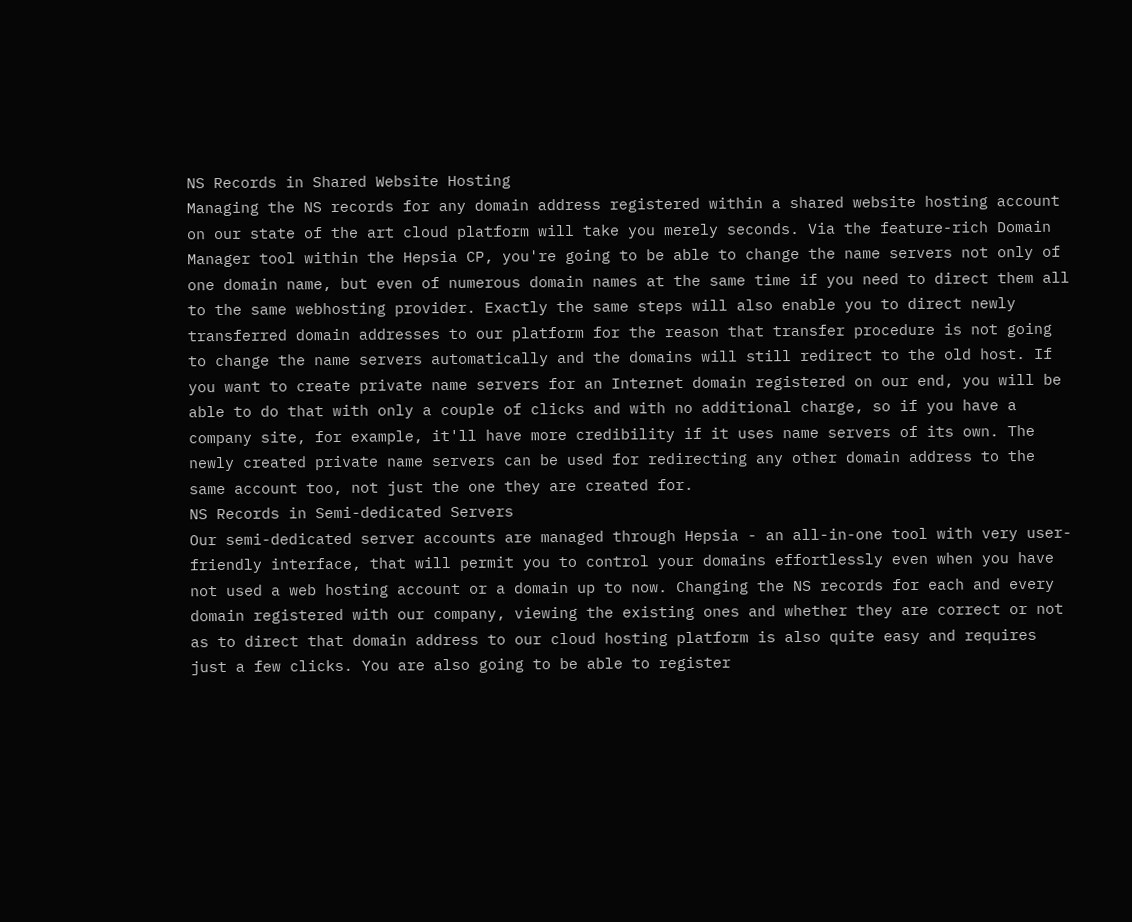NS Records in Shared Website Hosting
Managing the NS records for any domain address registered within a shared website hosting account on our state of the art cloud platform will take you merely seconds. Via the feature-rich Domain Manager tool within the Hepsia CP, you're going to be able to change the name servers not only of one domain name, but even of numerous domain names at the same time if you need to direct them all to the same webhosting provider. Exactly the same steps will also enable you to direct newly transferred domain addresses to our platform for the reason that transfer procedure is not going to change the name servers automatically and the domains will still redirect to the old host. If you want to create private name servers for an Internet domain registered on our end, you will be able to do that with only a couple of clicks and with no additional charge, so if you have a company site, for example, it'll have more credibility if it uses name servers of its own. The newly created private name servers can be used for redirecting any other domain address to the same account too, not just the one they are created for.
NS Records in Semi-dedicated Servers
Our semi-dedicated server accounts are managed through Hepsia - an all-in-one tool with very user-friendly interface, that will permit you to control your domains effortlessly even when you have not used a web hosting account or a domain up to now. Changing the NS records for each and every domain registered with our company, viewing the existing ones and whether they are correct or not as to direct that domain address to our cloud hosting platform is also quite easy and requires just a few clicks. You are also going to be able to register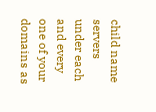child name servers under each and every one of your domains as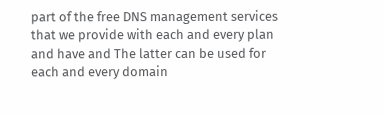part of the free DNS management services that we provide with each and every plan and have and The latter can be used for each and every domain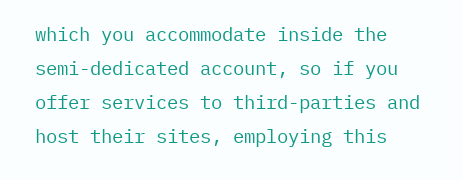which you accommodate inside the semi-dedicated account, so if you offer services to third-parties and host their sites, employing this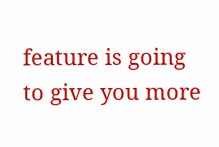feature is going to give you more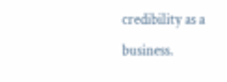credibility as a business.